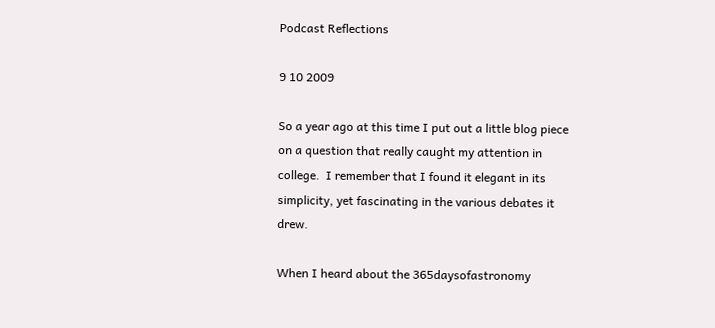Podcast Reflections

9 10 2009

So a year ago at this time I put out a little blog piece on a question that really caught my attention in college.  I remember that I found it elegant in its simplicity, yet fascinating in the various debates it drew.

When I heard about the 365daysofastronomy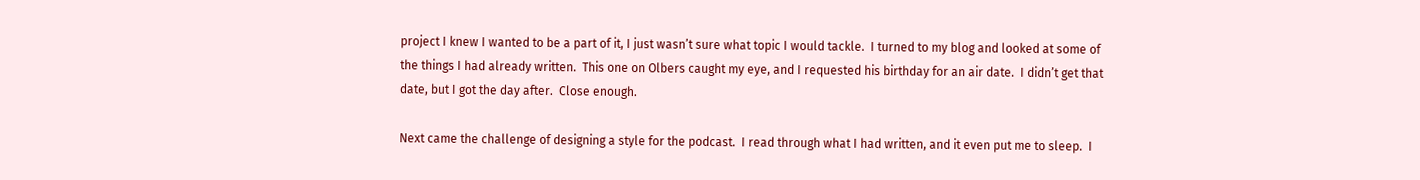project I knew I wanted to be a part of it, I just wasn’t sure what topic I would tackle.  I turned to my blog and looked at some of the things I had already written.  This one on Olbers caught my eye, and I requested his birthday for an air date.  I didn’t get that date, but I got the day after.  Close enough.

Next came the challenge of designing a style for the podcast.  I read through what I had written, and it even put me to sleep.  I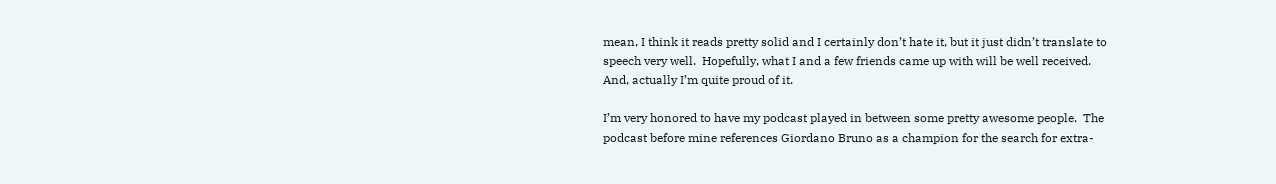mean, I think it reads pretty solid and I certainly don’t hate it, but it just didn’t translate to speech very well.  Hopefully, what I and a few friends came up with will be well received.  And, actually I’m quite proud of it.

I’m very honored to have my podcast played in between some pretty awesome people.  The podcast before mine references Giordano Bruno as a champion for the search for extra-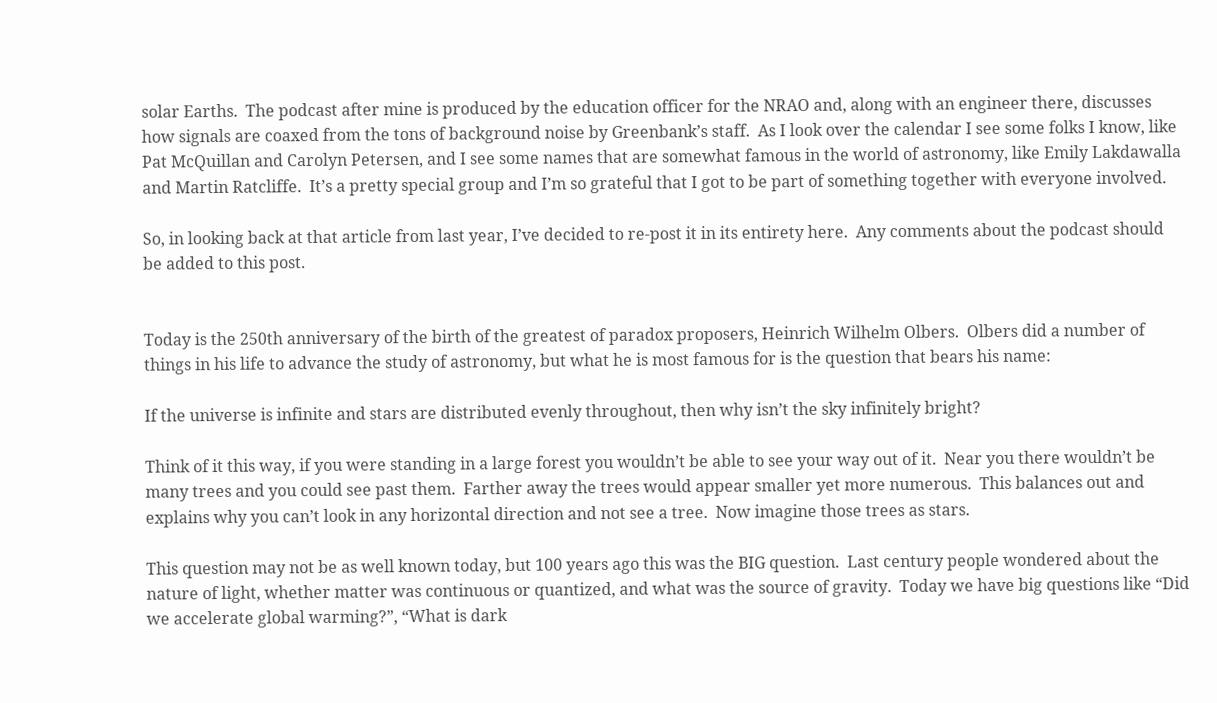solar Earths.  The podcast after mine is produced by the education officer for the NRAO and, along with an engineer there, discusses how signals are coaxed from the tons of background noise by Greenbank’s staff.  As I look over the calendar I see some folks I know, like Pat McQuillan and Carolyn Petersen, and I see some names that are somewhat famous in the world of astronomy, like Emily Lakdawalla and Martin Ratcliffe.  It’s a pretty special group and I’m so grateful that I got to be part of something together with everyone involved.

So, in looking back at that article from last year, I’ve decided to re-post it in its entirety here.  Any comments about the podcast should be added to this post.


Today is the 250th anniversary of the birth of the greatest of paradox proposers, Heinrich Wilhelm Olbers.  Olbers did a number of things in his life to advance the study of astronomy, but what he is most famous for is the question that bears his name:

If the universe is infinite and stars are distributed evenly throughout, then why isn’t the sky infinitely bright?

Think of it this way, if you were standing in a large forest you wouldn’t be able to see your way out of it.  Near you there wouldn’t be many trees and you could see past them.  Farther away the trees would appear smaller yet more numerous.  This balances out and explains why you can’t look in any horizontal direction and not see a tree.  Now imagine those trees as stars.

This question may not be as well known today, but 100 years ago this was the BIG question.  Last century people wondered about the nature of light, whether matter was continuous or quantized, and what was the source of gravity.  Today we have big questions like “Did we accelerate global warming?”, “What is dark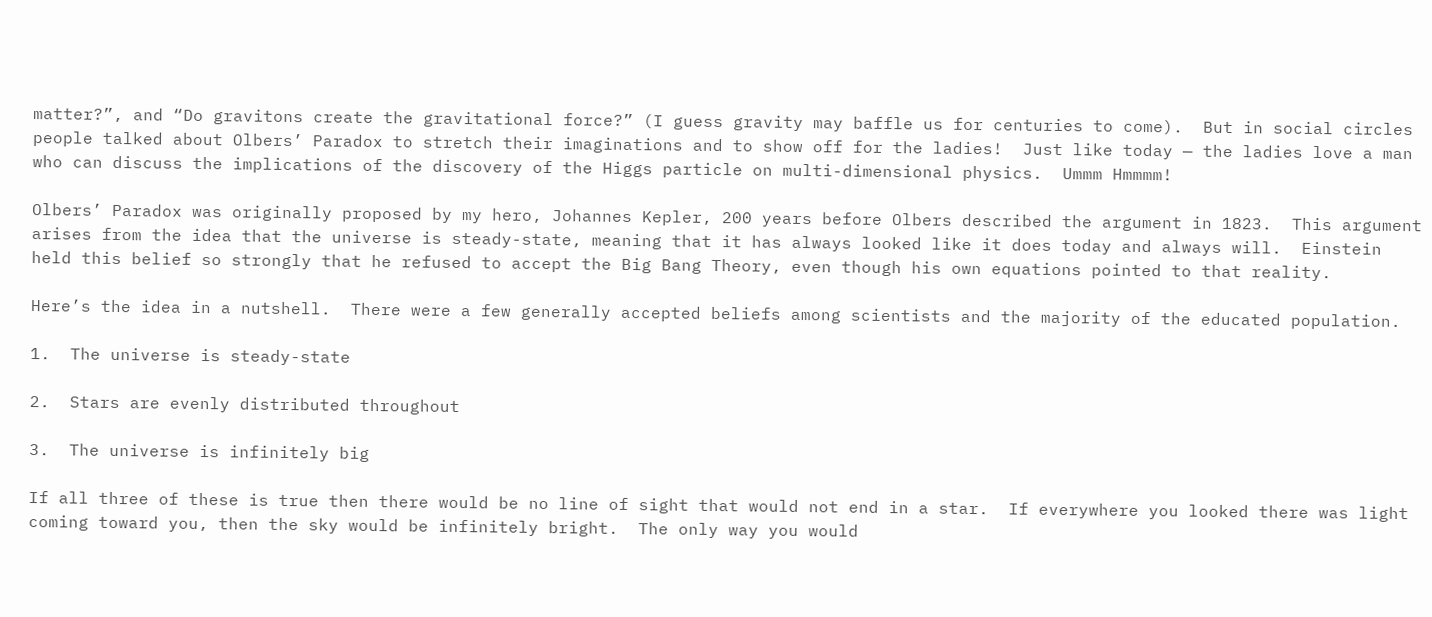matter?”, and “Do gravitons create the gravitational force?” (I guess gravity may baffle us for centuries to come).  But in social circles people talked about Olbers’ Paradox to stretch their imaginations and to show off for the ladies!  Just like today — the ladies love a man who can discuss the implications of the discovery of the Higgs particle on multi-dimensional physics.  Ummm Hmmmm!

Olbers’ Paradox was originally proposed by my hero, Johannes Kepler, 200 years before Olbers described the argument in 1823.  This argument arises from the idea that the universe is steady-state, meaning that it has always looked like it does today and always will.  Einstein held this belief so strongly that he refused to accept the Big Bang Theory, even though his own equations pointed to that reality.

Here’s the idea in a nutshell.  There were a few generally accepted beliefs among scientists and the majority of the educated population.

1.  The universe is steady-state

2.  Stars are evenly distributed throughout

3.  The universe is infinitely big

If all three of these is true then there would be no line of sight that would not end in a star.  If everywhere you looked there was light coming toward you, then the sky would be infinitely bright.  The only way you would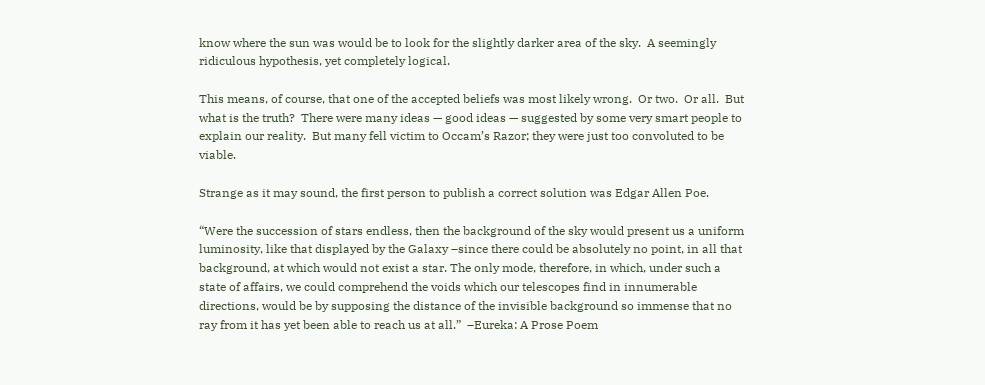know where the sun was would be to look for the slightly darker area of the sky.  A seemingly ridiculous hypothesis, yet completely logical.

This means, of course, that one of the accepted beliefs was most likely wrong.  Or two.  Or all.  But what is the truth?  There were many ideas — good ideas — suggested by some very smart people to explain our reality.  But many fell victim to Occam’s Razor; they were just too convoluted to be viable.

Strange as it may sound, the first person to publish a correct solution was Edgar Allen Poe.

“Were the succession of stars endless, then the background of the sky would present us a uniform luminosity, like that displayed by the Galaxy –since there could be absolutely no point, in all that background, at which would not exist a star. The only mode, therefore, in which, under such a state of affairs, we could comprehend the voids which our telescopes find in innumerable directions, would be by supposing the distance of the invisible background so immense that no ray from it has yet been able to reach us at all.”  –Eureka: A Prose Poem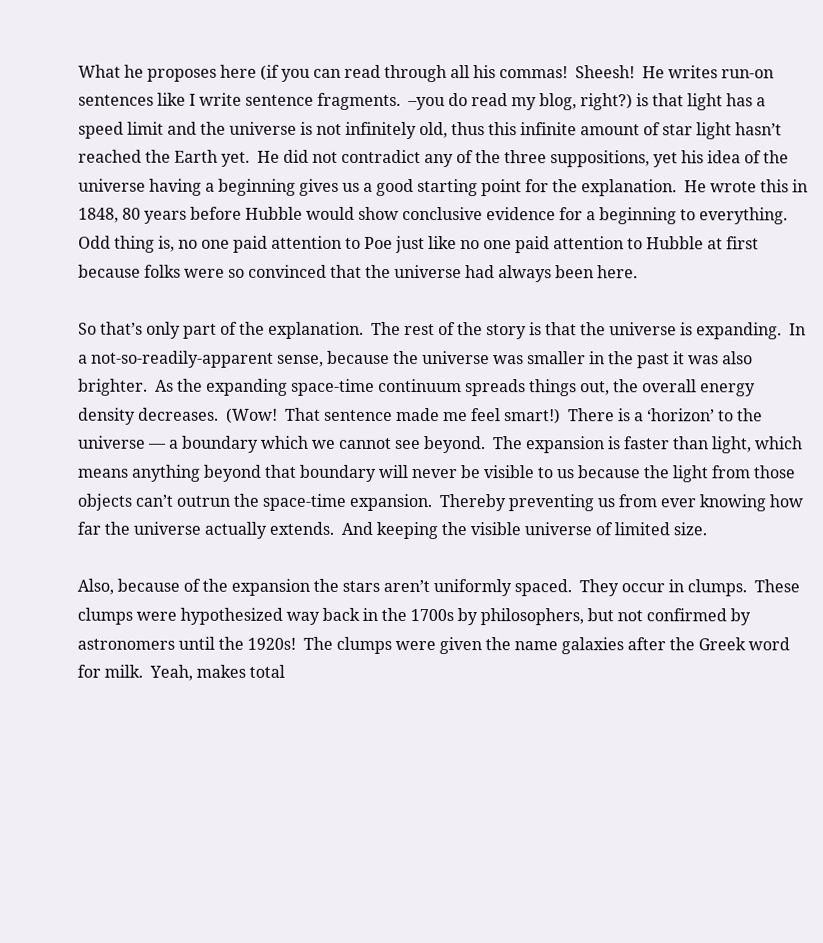What he proposes here (if you can read through all his commas!  Sheesh!  He writes run-on sentences like I write sentence fragments.  –you do read my blog, right?) is that light has a speed limit and the universe is not infinitely old, thus this infinite amount of star light hasn’t reached the Earth yet.  He did not contradict any of the three suppositions, yet his idea of the universe having a beginning gives us a good starting point for the explanation.  He wrote this in 1848, 80 years before Hubble would show conclusive evidence for a beginning to everything.  Odd thing is, no one paid attention to Poe just like no one paid attention to Hubble at first because folks were so convinced that the universe had always been here.

So that’s only part of the explanation.  The rest of the story is that the universe is expanding.  In a not-so-readily-apparent sense, because the universe was smaller in the past it was also brighter.  As the expanding space-time continuum spreads things out, the overall energy density decreases.  (Wow!  That sentence made me feel smart!)  There is a ‘horizon’ to the universe — a boundary which we cannot see beyond.  The expansion is faster than light, which means anything beyond that boundary will never be visible to us because the light from those objects can’t outrun the space-time expansion.  Thereby preventing us from ever knowing how far the universe actually extends.  And keeping the visible universe of limited size.

Also, because of the expansion the stars aren’t uniformly spaced.  They occur in clumps.  These clumps were hypothesized way back in the 1700s by philosophers, but not confirmed by astronomers until the 1920s!  The clumps were given the name galaxies after the Greek word for milk.  Yeah, makes total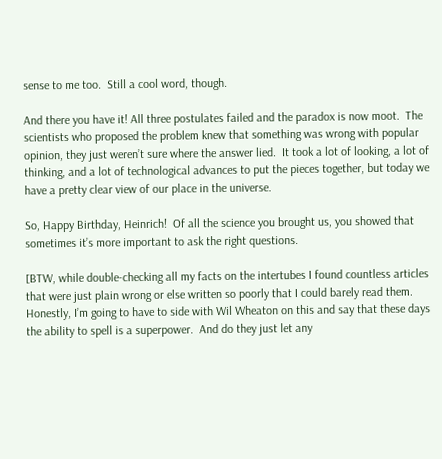sense to me too.  Still a cool word, though.

And there you have it! All three postulates failed and the paradox is now moot.  The scientists who proposed the problem knew that something was wrong with popular opinion, they just weren’t sure where the answer lied.  It took a lot of looking, a lot of thinking, and a lot of technological advances to put the pieces together, but today we have a pretty clear view of our place in the universe.

So, Happy Birthday, Heinrich!  Of all the science you brought us, you showed that sometimes it’s more important to ask the right questions.

[BTW, while double-checking all my facts on the intertubes I found countless articles that were just plain wrong or else written so poorly that I could barely read them.  Honestly, I’m going to have to side with Wil Wheaton on this and say that these days the ability to spell is a superpower.  And do they just let any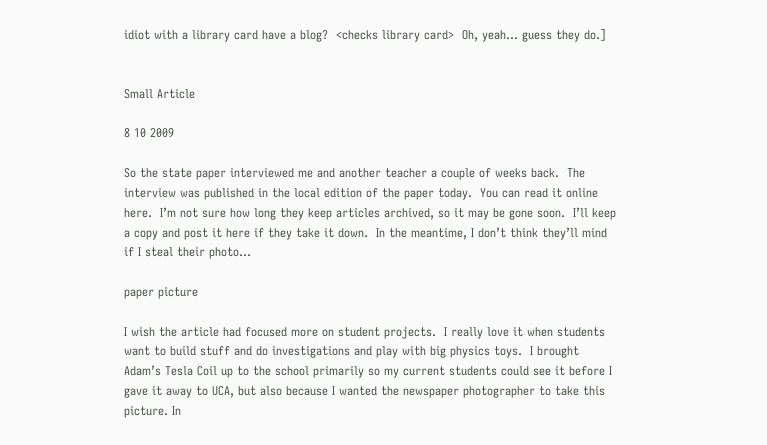idiot with a library card have a blog?  <checks library card>  Oh, yeah… guess they do.]


Small Article

8 10 2009

So the state paper interviewed me and another teacher a couple of weeks back.  The interview was published in the local edition of the paper today.  You can read it online here.  I’m not sure how long they keep articles archived, so it may be gone soon.  I’ll keep a copy and post it here if they take it down.  In the meantime, I don’t think they’ll mind if I steal their photo…

paper picture

I wish the article had focused more on student projects.  I really love it when students want to build stuff and do investigations and play with big physics toys.  I brought Adam’s Tesla Coil up to the school primarily so my current students could see it before I gave it away to UCA, but also because I wanted the newspaper photographer to take this picture. In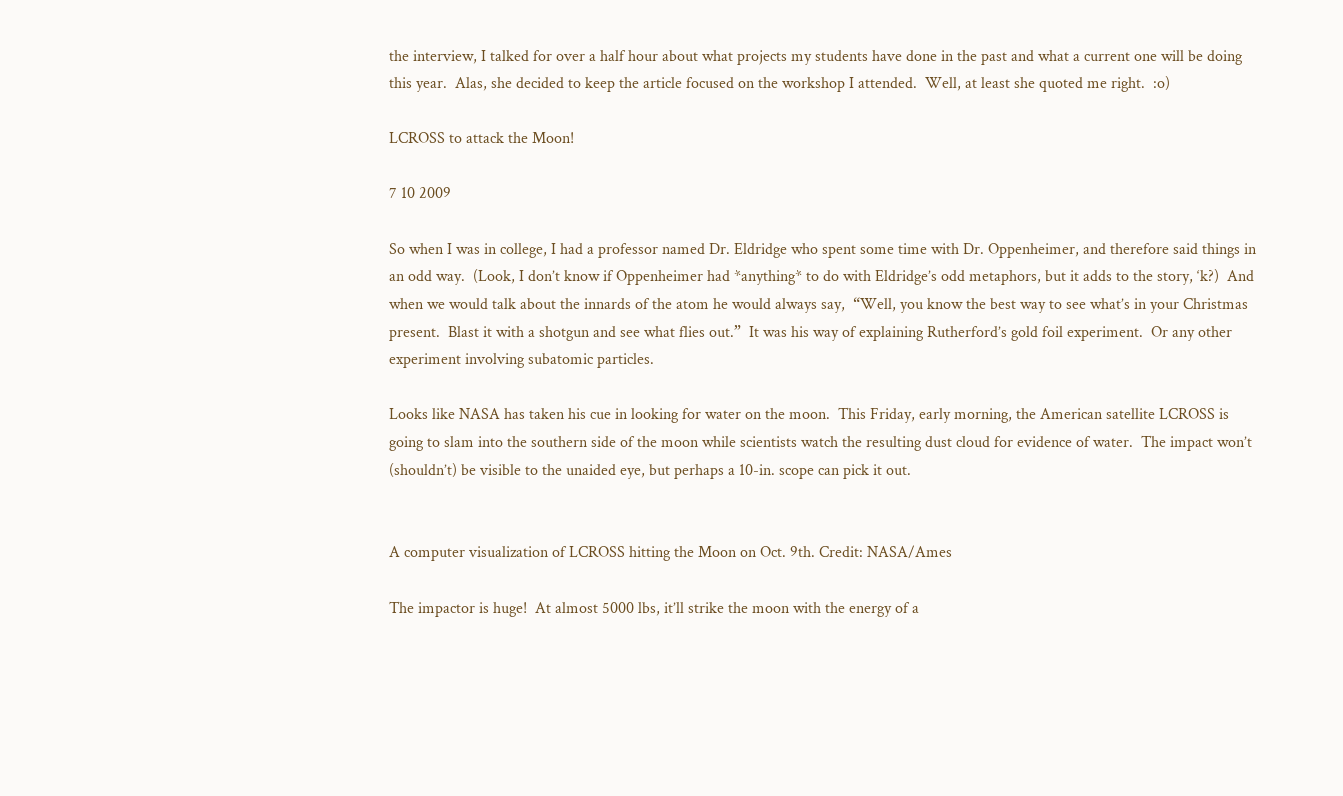the interview, I talked for over a half hour about what projects my students have done in the past and what a current one will be doing this year.  Alas, she decided to keep the article focused on the workshop I attended.  Well, at least she quoted me right.  :o)

LCROSS to attack the Moon!

7 10 2009

So when I was in college, I had a professor named Dr. Eldridge who spent some time with Dr. Oppenheimer, and therefore said things in an odd way.  (Look, I don’t know if Oppenheimer had *anything* to do with Eldridge’s odd metaphors, but it adds to the story, ‘k?)  And when we would talk about the innards of the atom he would always say,  “Well, you know the best way to see what’s in your Christmas present.  Blast it with a shotgun and see what flies out.”  It was his way of explaining Rutherford’s gold foil experiment.  Or any other experiment involving subatomic particles.

Looks like NASA has taken his cue in looking for water on the moon.  This Friday, early morning, the American satellite LCROSS is going to slam into the southern side of the moon while scientists watch the resulting dust cloud for evidence of water.  The impact won’t (shouldn’t) be visible to the unaided eye, but perhaps a 10-in. scope can pick it out.


A computer visualization of LCROSS hitting the Moon on Oct. 9th. Credit: NASA/Ames

The impactor is huge!  At almost 5000 lbs, it’ll strike the moon with the energy of a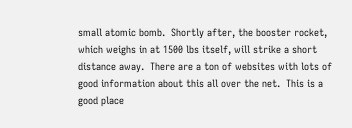small atomic bomb.  Shortly after, the booster rocket, which weighs in at 1500 lbs itself, will strike a short distance away.  There are a ton of websites with lots of good information about this all over the net.  This is a good place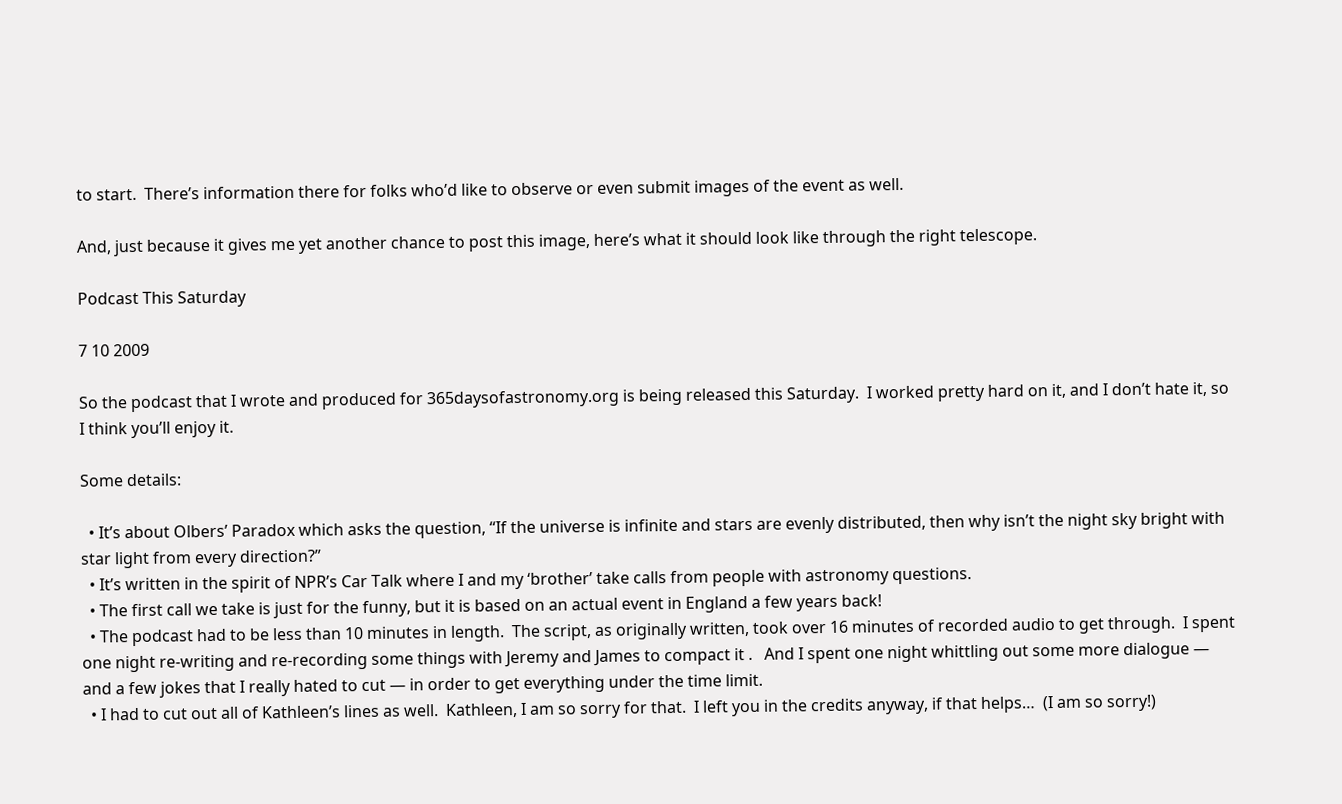to start.  There’s information there for folks who’d like to observe or even submit images of the event as well.

And, just because it gives me yet another chance to post this image, here’s what it should look like through the right telescope.

Podcast This Saturday

7 10 2009

So the podcast that I wrote and produced for 365daysofastronomy.org is being released this Saturday.  I worked pretty hard on it, and I don’t hate it, so I think you’ll enjoy it.

Some details:

  • It’s about Olbers’ Paradox which asks the question, “If the universe is infinite and stars are evenly distributed, then why isn’t the night sky bright with star light from every direction?”
  • It’s written in the spirit of NPR’s Car Talk where I and my ‘brother’ take calls from people with astronomy questions.
  • The first call we take is just for the funny, but it is based on an actual event in England a few years back!
  • The podcast had to be less than 10 minutes in length.  The script, as originally written, took over 16 minutes of recorded audio to get through.  I spent one night re-writing and re-recording some things with Jeremy and James to compact it .   And I spent one night whittling out some more dialogue — and a few jokes that I really hated to cut — in order to get everything under the time limit.
  • I had to cut out all of Kathleen’s lines as well.  Kathleen, I am so sorry for that.  I left you in the credits anyway, if that helps…  (I am so sorry!)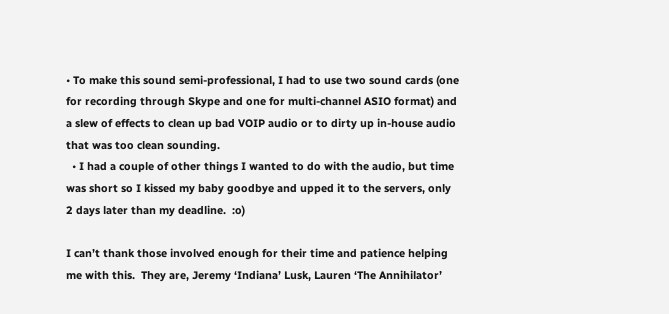• To make this sound semi-professional, I had to use two sound cards (one for recording through Skype and one for multi-channel ASIO format) and a slew of effects to clean up bad VOIP audio or to dirty up in-house audio that was too clean sounding.
  • I had a couple of other things I wanted to do with the audio, but time was short so I kissed my baby goodbye and upped it to the servers, only 2 days later than my deadline.  :o)

I can’t thank those involved enough for their time and patience helping me with this.  They are, Jeremy ‘Indiana’ Lusk, Lauren ‘The Annihilator’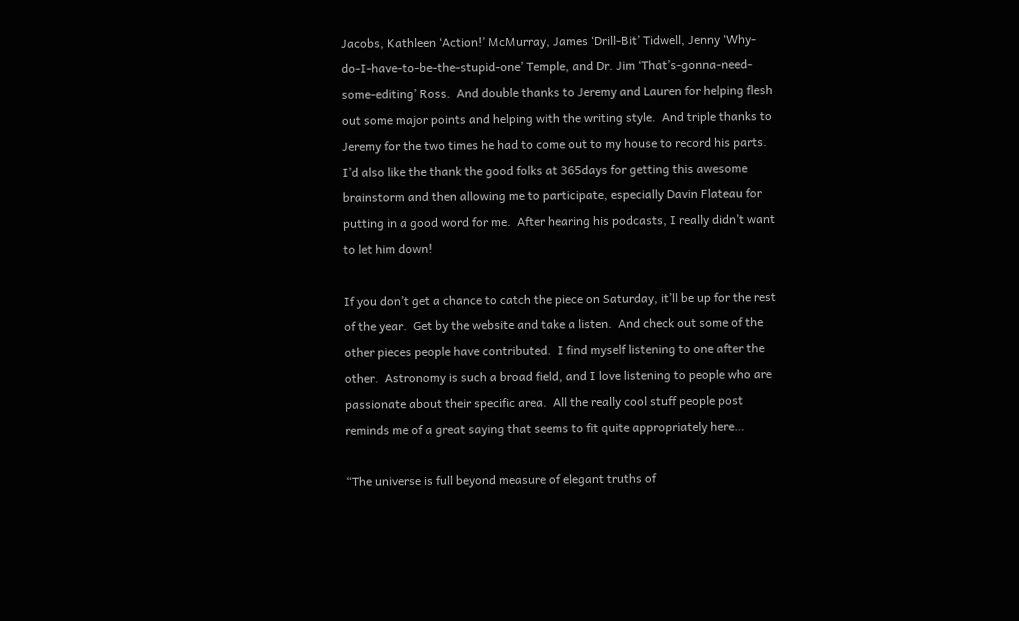Jacobs, Kathleen ‘Action!’ McMurray, James ‘Drill-Bit’ Tidwell, Jenny ‘Why-do-I-have-to-be-the-stupid-one’ Temple, and Dr. Jim ‘That’s-gonna-need-some-editing’ Ross.  And double thanks to Jeremy and Lauren for helping flesh out some major points and helping with the writing style.  And triple thanks to Jeremy for the two times he had to come out to my house to record his parts.  I’d also like the thank the good folks at 365days for getting this awesome brainstorm and then allowing me to participate, especially Davin Flateau for putting in a good word for me.  After hearing his podcasts, I really didn’t want to let him down!

If you don’t get a chance to catch the piece on Saturday, it’ll be up for the rest of the year.  Get by the website and take a listen.  And check out some of the other pieces people have contributed.  I find myself listening to one after the other.  Astronomy is such a broad field, and I love listening to people who are passionate about their specific area.  All the really cool stuff people post reminds me of a great saying that seems to fit quite appropriately here…

“The universe is full beyond measure of elegant truths of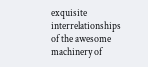exquisite interrelationships of the awesome machinery of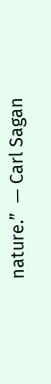nature.”  — Carl Sagan